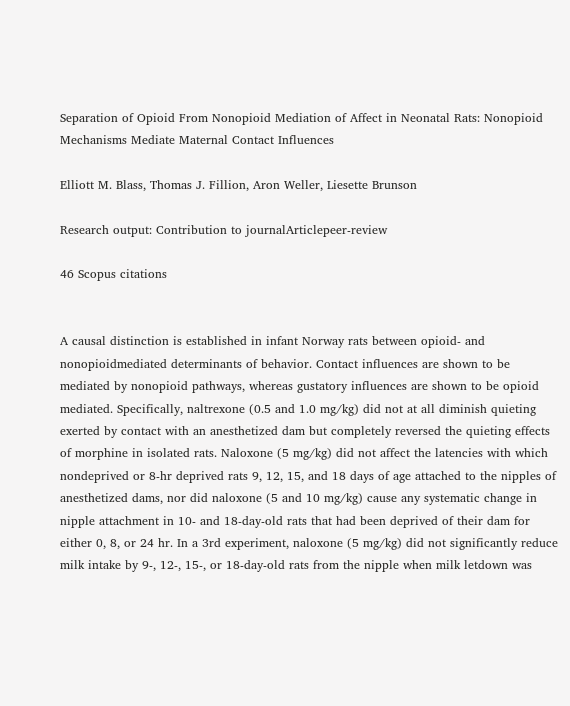Separation of Opioid From Nonopioid Mediation of Affect in Neonatal Rats: Nonopioid Mechanisms Mediate Maternal Contact Influences

Elliott M. Blass, Thomas J. Fillion, Aron Weller, Liesette Brunson

Research output: Contribution to journalArticlepeer-review

46 Scopus citations


A causal distinction is established in infant Norway rats between opioid- and nonopioidmediated determinants of behavior. Contact influences are shown to be mediated by nonopioid pathways, whereas gustatory influences are shown to be opioid mediated. Specifically, naltrexone (0.5 and 1.0 mg/kg) did not at all diminish quieting exerted by contact with an anesthetized dam but completely reversed the quieting effects of morphine in isolated rats. Naloxone (5 mg/kg) did not affect the latencies with which nondeprived or 8-hr deprived rats 9, 12, 15, and 18 days of age attached to the nipples of anesthetized dams, nor did naloxone (5 and 10 mg/kg) cause any systematic change in nipple attachment in 10- and 18-day-old rats that had been deprived of their dam for either 0, 8, or 24 hr. In a 3rd experiment, naloxone (5 mg/kg) did not significantly reduce milk intake by 9-, 12-, 15-, or 18-day-old rats from the nipple when milk letdown was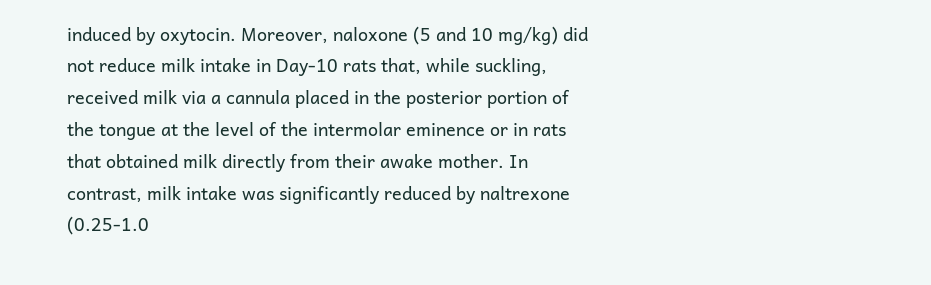induced by oxytocin. Moreover, naloxone (5 and 10 mg/kg) did not reduce milk intake in Day-10 rats that, while suckling, received milk via a cannula placed in the posterior portion of the tongue at the level of the intermolar eminence or in rats that obtained milk directly from their awake mother. In contrast, milk intake was significantly reduced by naltrexone (0.25-1.0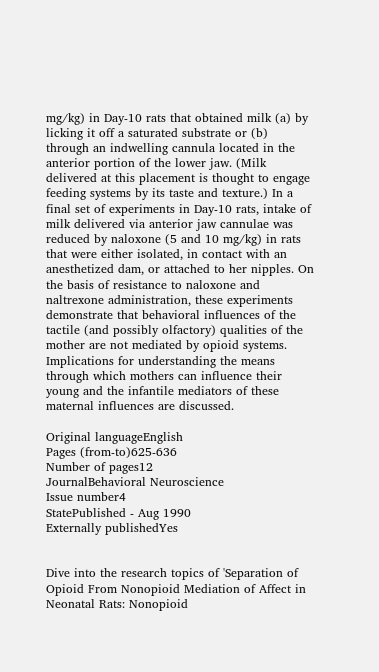mg/kg) in Day-10 rats that obtained milk (a) by licking it off a saturated substrate or (b) through an indwelling cannula located in the anterior portion of the lower jaw. (Milk delivered at this placement is thought to engage feeding systems by its taste and texture.) In a final set of experiments in Day-10 rats, intake of milk delivered via anterior jaw cannulae was reduced by naloxone (5 and 10 mg/kg) in rats that were either isolated, in contact with an anesthetized dam, or attached to her nipples. On the basis of resistance to naloxone and naltrexone administration, these experiments demonstrate that behavioral influences of the tactile (and possibly olfactory) qualities of the mother are not mediated by opioid systems. Implications for understanding the means through which mothers can influence their young and the infantile mediators of these maternal influences are discussed.

Original languageEnglish
Pages (from-to)625-636
Number of pages12
JournalBehavioral Neuroscience
Issue number4
StatePublished - Aug 1990
Externally publishedYes


Dive into the research topics of 'Separation of Opioid From Nonopioid Mediation of Affect in Neonatal Rats: Nonopioid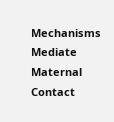Mechanisms Mediate Maternal Contact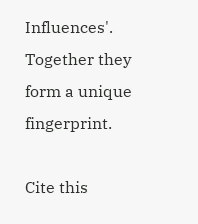Influences'. Together they form a unique fingerprint.

Cite this